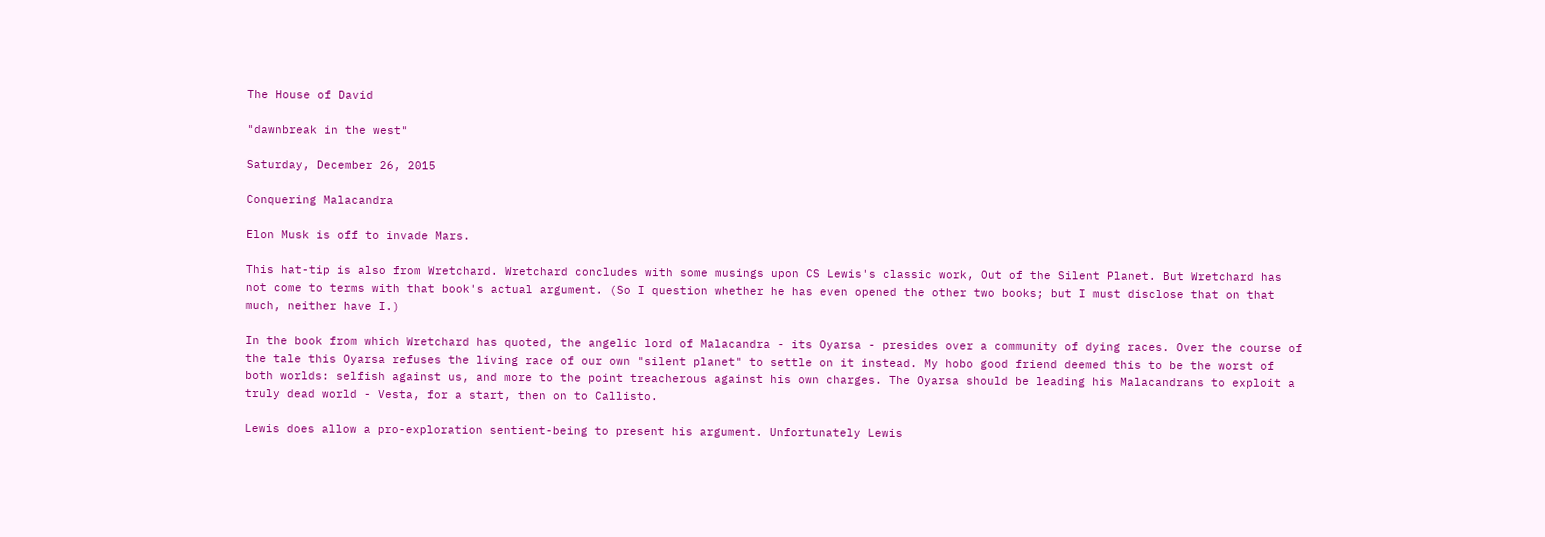The House of David

"dawnbreak in the west"

Saturday, December 26, 2015

Conquering Malacandra

Elon Musk is off to invade Mars.

This hat-tip is also from Wretchard. Wretchard concludes with some musings upon CS Lewis's classic work, Out of the Silent Planet. But Wretchard has not come to terms with that book's actual argument. (So I question whether he has even opened the other two books; but I must disclose that on that much, neither have I.)

In the book from which Wretchard has quoted, the angelic lord of Malacandra - its Oyarsa - presides over a community of dying races. Over the course of the tale this Oyarsa refuses the living race of our own "silent planet" to settle on it instead. My hobo good friend deemed this to be the worst of both worlds: selfish against us, and more to the point treacherous against his own charges. The Oyarsa should be leading his Malacandrans to exploit a truly dead world - Vesta, for a start, then on to Callisto.

Lewis does allow a pro-exploration sentient-being to present his argument. Unfortunately Lewis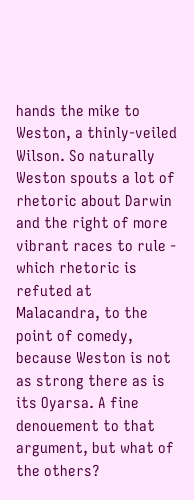hands the mike to Weston, a thinly-veiled Wilson. So naturally Weston spouts a lot of rhetoric about Darwin and the right of more vibrant races to rule - which rhetoric is refuted at Malacandra, to the point of comedy, because Weston is not as strong there as is its Oyarsa. A fine denouement to that argument, but what of the others?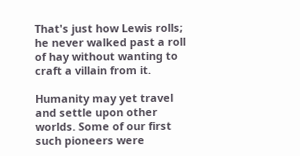That's just how Lewis rolls; he never walked past a roll of hay without wanting to craft a villain from it.

Humanity may yet travel and settle upon other worlds. Some of our first such pioneers were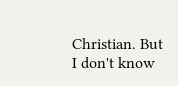Christian. But I don't know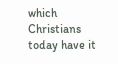which Christians today have it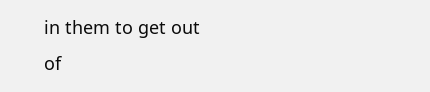in them to get out of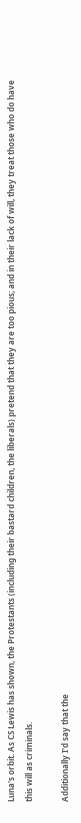Luna's orbit. As CS Lewis has shown, the Protestants (including their bastard children, the liberals) pretend that they are too pious; and in their lack of will, they treat those who do have this will as criminals.

Additionally I'd say that the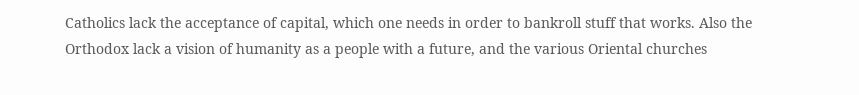Catholics lack the acceptance of capital, which one needs in order to bankroll stuff that works. Also the Orthodox lack a vision of humanity as a people with a future, and the various Oriental churches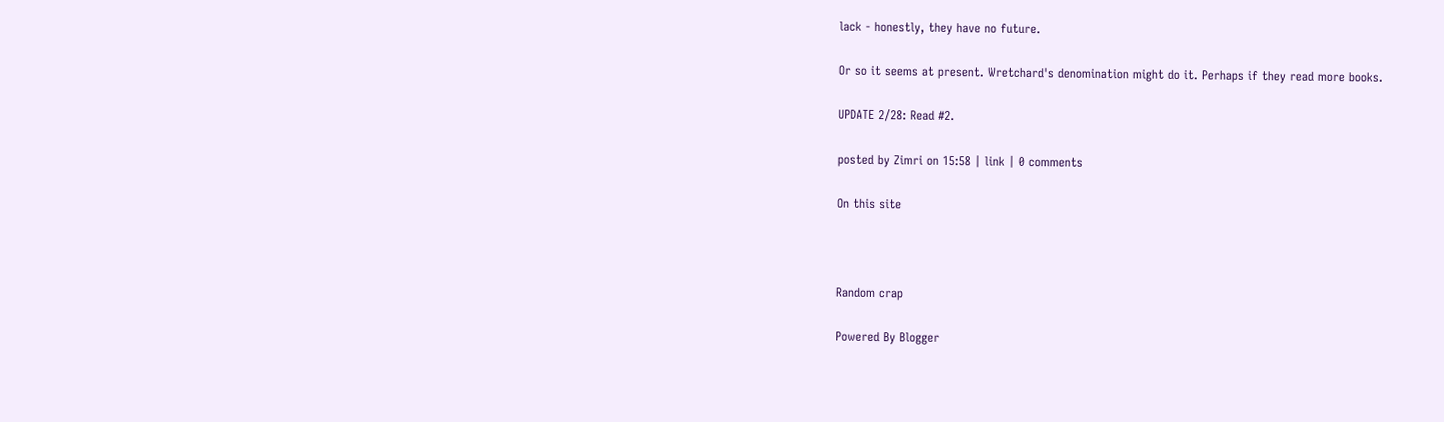lack - honestly, they have no future.

Or so it seems at present. Wretchard's denomination might do it. Perhaps if they read more books.

UPDATE 2/28: Read #2.

posted by Zimri on 15:58 | link | 0 comments

On this site



Random crap

Powered By Blogger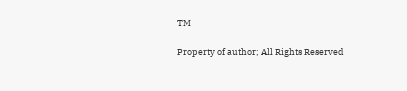TM

Property of author; All Rights Reserved